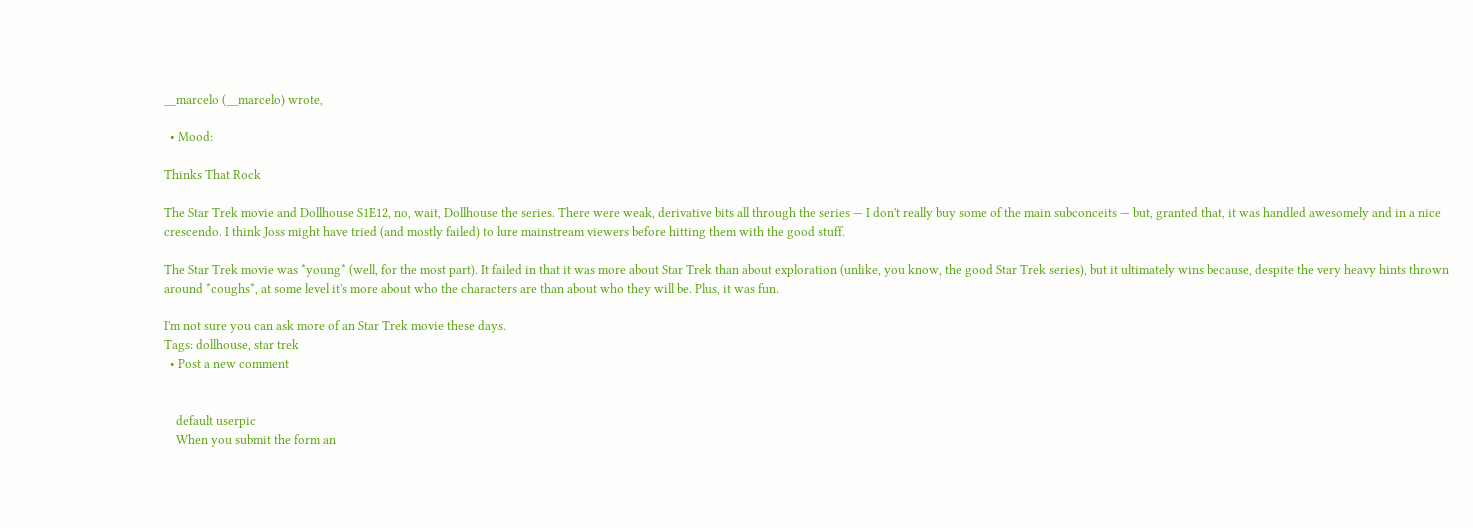__marcelo (__marcelo) wrote,

  • Mood:

Thinks That Rock

The Star Trek movie and Dollhouse S1E12, no, wait, Dollhouse the series. There were weak, derivative bits all through the series — I don't really buy some of the main subconceits — but, granted that, it was handled awesomely and in a nice crescendo. I think Joss might have tried (and mostly failed) to lure mainstream viewers before hitting them with the good stuff.

The Star Trek movie was *young* (well, for the most part). It failed in that it was more about Star Trek than about exploration (unlike, you know, the good Star Trek series), but it ultimately wins because, despite the very heavy hints thrown around *coughs*, at some level it's more about who the characters are than about who they will be. Plus, it was fun.

I'm not sure you can ask more of an Star Trek movie these days.
Tags: dollhouse, star trek
  • Post a new comment


    default userpic
    When you submit the form an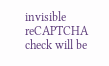invisible reCAPTCHA check will be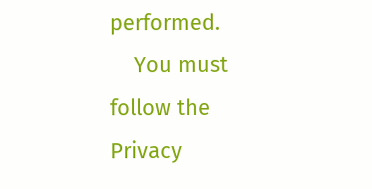performed.
    You must follow the Privacy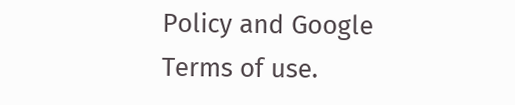Policy and Google Terms of use.